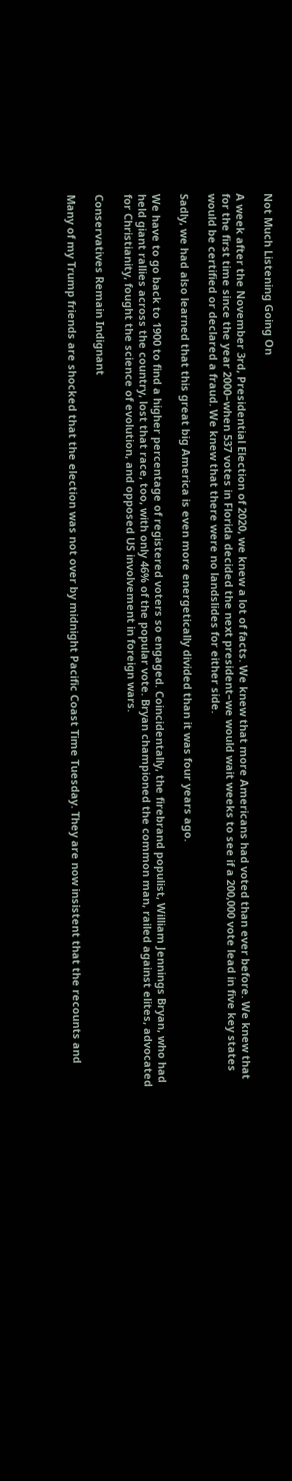Not Much Listening Going On

A week after the November 3rd, Presidential Election of 2020, we knew a lot of facts. We knew that more Americans had voted than ever before. We knew that for the first time since the year 2000–when 537 votes in Florida decided the next president–we would wait weeks to see if a 200,000 vote lead in five key states would be certified or declared a fraud. We knew that there were no landslides for either side.

Sadly, we had also learned that this great big America is even more energetically divided than it was four years ago.

We have to go back to 1900 to find a higher percentage of registered voters so engaged. Coincidentally, the firebrand populist, William Jennings Bryan, who had held giant rallies across the country, lost that race, too, with only 46% of the popular vote. Bryan championed the common man, railed against elites, advocated for Christianity, fought the science of evolution, and opposed US involvement in foreign wars.

Conservatives Remain Indignant

Many of my Trump friends are shocked that the election was not over by midnight Pacific Coast Time Tuesday. They are now insistent that the recounts and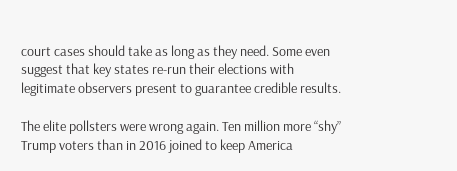court cases should take as long as they need. Some even suggest that key states re-run their elections with legitimate observers present to guarantee credible results.

The elite pollsters were wrong again. Ten million more “shy” Trump voters than in 2016 joined to keep America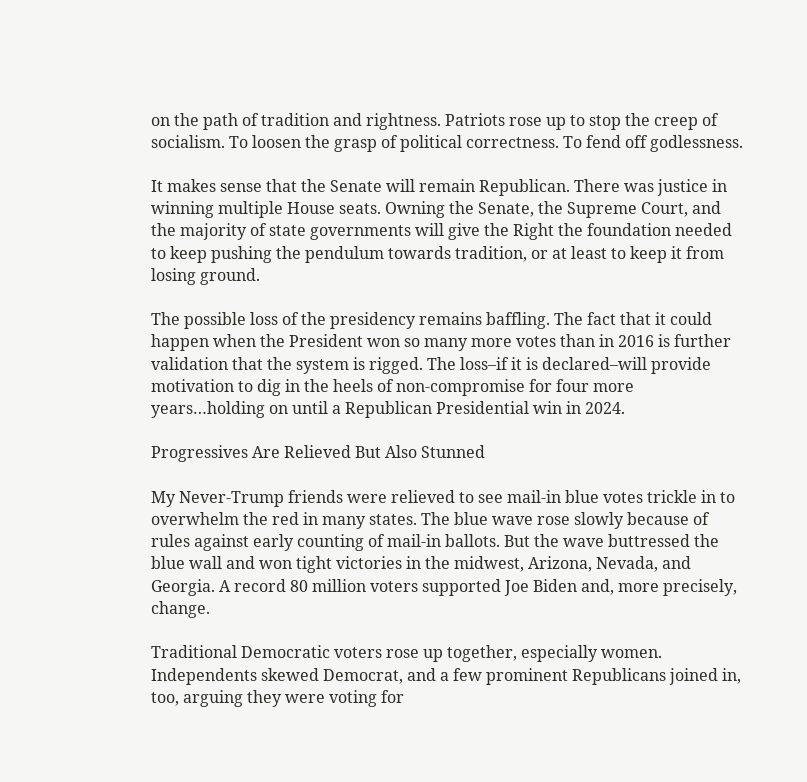on the path of tradition and rightness. Patriots rose up to stop the creep of socialism. To loosen the grasp of political correctness. To fend off godlessness.

It makes sense that the Senate will remain Republican. There was justice in winning multiple House seats. Owning the Senate, the Supreme Court, and the majority of state governments will give the Right the foundation needed to keep pushing the pendulum towards tradition, or at least to keep it from losing ground.

The possible loss of the presidency remains baffling. The fact that it could happen when the President won so many more votes than in 2016 is further validation that the system is rigged. The loss–if it is declared–will provide motivation to dig in the heels of non-compromise for four more years…holding on until a Republican Presidential win in 2024.

Progressives Are Relieved But Also Stunned

My Never-Trump friends were relieved to see mail-in blue votes trickle in to overwhelm the red in many states. The blue wave rose slowly because of rules against early counting of mail-in ballots. But the wave buttressed the blue wall and won tight victories in the midwest, Arizona, Nevada, and Georgia. A record 80 million voters supported Joe Biden and, more precisely, change.

Traditional Democratic voters rose up together, especially women. Independents skewed Democrat, and a few prominent Republicans joined in, too, arguing they were voting for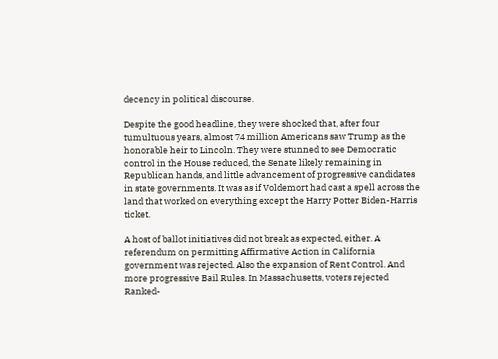decency in political discourse.

Despite the good headline, they were shocked that, after four tumultuous years, almost 74 million Americans saw Trump as the honorable heir to Lincoln. They were stunned to see Democratic control in the House reduced, the Senate likely remaining in Republican hands, and little advancement of progressive candidates in state governments. It was as if Voldemort had cast a spell across the land that worked on everything except the Harry Potter Biden-Harris ticket.

A host of ballot initiatives did not break as expected, either. A referendum on permitting Affirmative Action in California government was rejected. Also the expansion of Rent Control. And more progressive Bail Rules. In Massachusetts, voters rejected Ranked-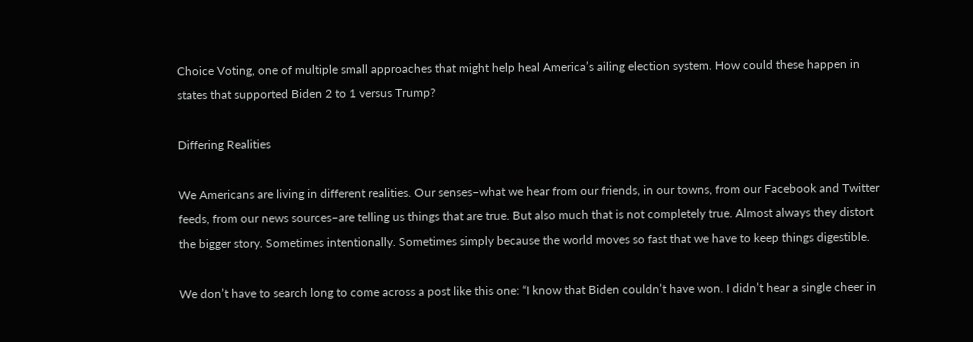Choice Voting, one of multiple small approaches that might help heal America’s ailing election system. How could these happen in states that supported Biden 2 to 1 versus Trump?

Differing Realities

We Americans are living in different realities. Our senses–what we hear from our friends, in our towns, from our Facebook and Twitter feeds, from our news sources–are telling us things that are true. But also much that is not completely true. Almost always they distort the bigger story. Sometimes intentionally. Sometimes simply because the world moves so fast that we have to keep things digestible.

We don’t have to search long to come across a post like this one: “I know that Biden couldn’t have won. I didn’t hear a single cheer in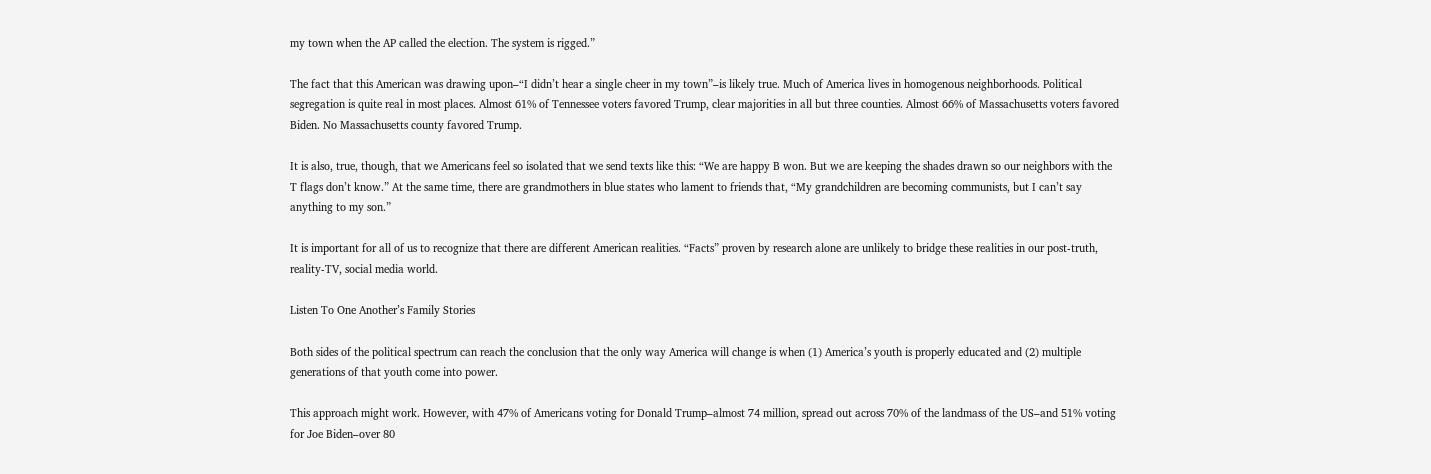my town when the AP called the election. The system is rigged.”

The fact that this American was drawing upon–“I didn’t hear a single cheer in my town”–is likely true. Much of America lives in homogenous neighborhoods. Political segregation is quite real in most places. Almost 61% of Tennessee voters favored Trump, clear majorities in all but three counties. Almost 66% of Massachusetts voters favored Biden. No Massachusetts county favored Trump.

It is also, true, though, that we Americans feel so isolated that we send texts like this: “We are happy B won. But we are keeping the shades drawn so our neighbors with the T flags don’t know.” At the same time, there are grandmothers in blue states who lament to friends that, “My grandchildren are becoming communists, but I can’t say anything to my son.”

It is important for all of us to recognize that there are different American realities. “Facts” proven by research alone are unlikely to bridge these realities in our post-truth, reality-TV, social media world.

Listen To One Another’s Family Stories

Both sides of the political spectrum can reach the conclusion that the only way America will change is when (1) America’s youth is properly educated and (2) multiple generations of that youth come into power.

This approach might work. However, with 47% of Americans voting for Donald Trump–almost 74 million, spread out across 70% of the landmass of the US–and 51% voting for Joe Biden–over 80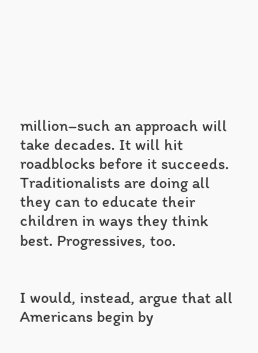million–such an approach will take decades. It will hit roadblocks before it succeeds. Traditionalists are doing all they can to educate their children in ways they think best. Progressives, too.


I would, instead, argue that all Americans begin by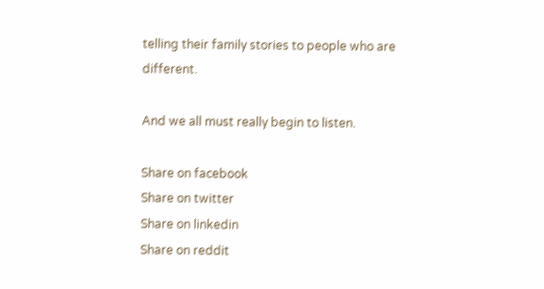telling their family stories to people who are different.

And we all must really begin to listen.

Share on facebook
Share on twitter
Share on linkedin
Share on reddit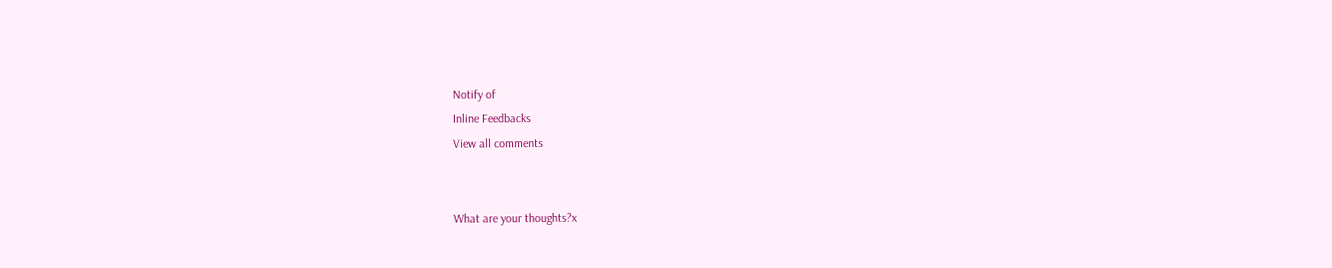Notify of
Inline Feedbacks
View all comments


What are your thoughts?x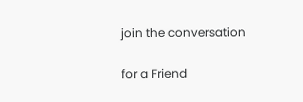join the conversation

for a Friend